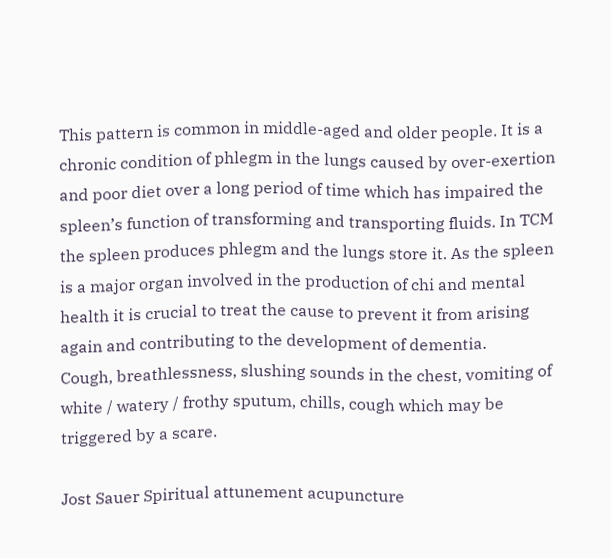This pattern is common in middle-aged and older people. It is a chronic condition of phlegm in the lungs caused by over-exertion and poor diet over a long period of time which has impaired the spleen’s function of transforming and transporting fluids. In TCM the spleen produces phlegm and the lungs store it. As the spleen is a major organ involved in the production of chi and mental health it is crucial to treat the cause to prevent it from arising again and contributing to the development of dementia.
Cough, breathlessness, slushing sounds in the chest, vomiting of white / watery / frothy sputum, chills, cough which may be triggered by a scare.

Jost Sauer Spiritual attunement acupuncture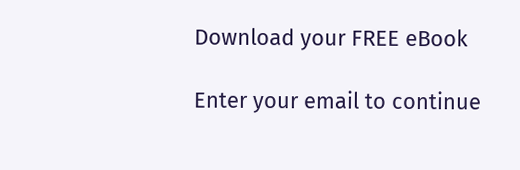Download your FREE eBook

Enter your email to continue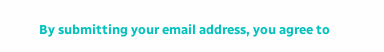By submitting your email address, you agree to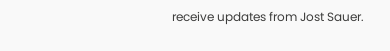receive updates from Jost Sauer.